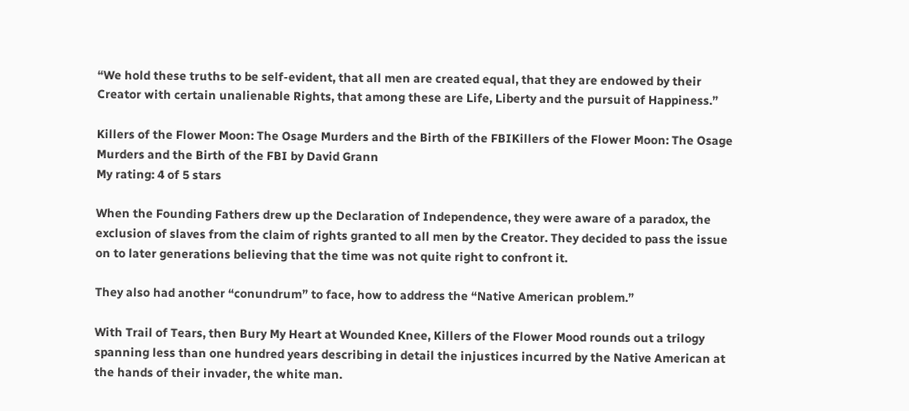“We hold these truths to be self-evident, that all men are created equal, that they are endowed by their Creator with certain unalienable Rights, that among these are Life, Liberty and the pursuit of Happiness.”

Killers of the Flower Moon: The Osage Murders and the Birth of the FBIKillers of the Flower Moon: The Osage Murders and the Birth of the FBI by David Grann
My rating: 4 of 5 stars

When the Founding Fathers drew up the Declaration of Independence, they were aware of a paradox, the exclusion of slaves from the claim of rights granted to all men by the Creator. They decided to pass the issue on to later generations believing that the time was not quite right to confront it.

They also had another “conundrum” to face, how to address the “Native American problem.”

With Trail of Tears, then Bury My Heart at Wounded Knee, Killers of the Flower Mood rounds out a trilogy spanning less than one hundred years describing in detail the injustices incurred by the Native American at the hands of their invader, the white man.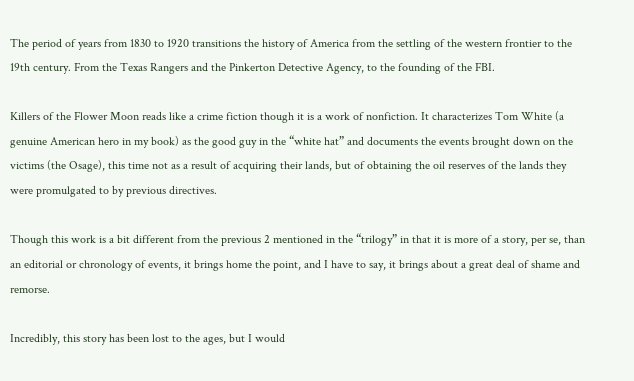The period of years from 1830 to 1920 transitions the history of America from the settling of the western frontier to the 19th century. From the Texas Rangers and the Pinkerton Detective Agency, to the founding of the FBI.

Killers of the Flower Moon reads like a crime fiction though it is a work of nonfiction. It characterizes Tom White (a genuine American hero in my book) as the good guy in the “white hat” and documents the events brought down on the victims (the Osage), this time not as a result of acquiring their lands, but of obtaining the oil reserves of the lands they were promulgated to by previous directives.

Though this work is a bit different from the previous 2 mentioned in the “trilogy” in that it is more of a story, per se, than an editorial or chronology of events, it brings home the point, and I have to say, it brings about a great deal of shame and remorse.

Incredibly, this story has been lost to the ages, but I would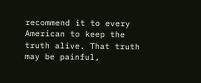recommend it to every American to keep the truth alive. That truth may be painful,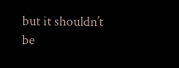but it shouldn’t be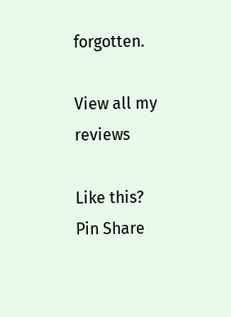forgotten.

View all my reviews

Like this?
Pin Share